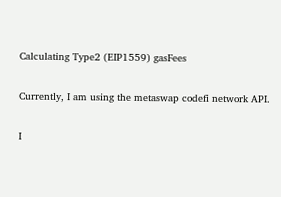Calculating Type2 (EIP1559) gasFees

Currently, I am using the metaswap codefi network API.

I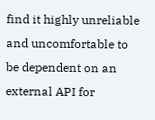find it highly unreliable and uncomfortable to be dependent on an external API for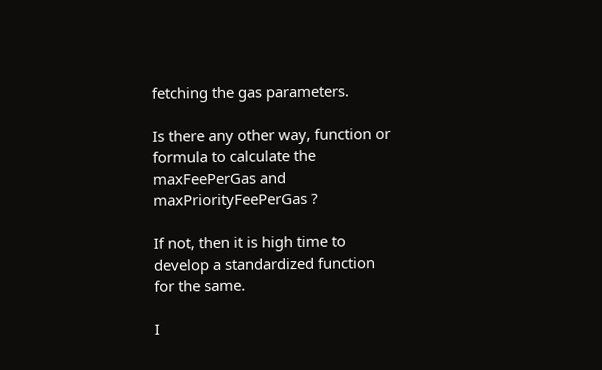fetching the gas parameters.

Is there any other way, function or formula to calculate the maxFeePerGas and maxPriorityFeePerGas ?

If not, then it is high time to develop a standardized function for the same.

I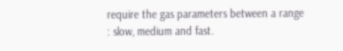require the gas parameters between a range : slow, medium and fast.